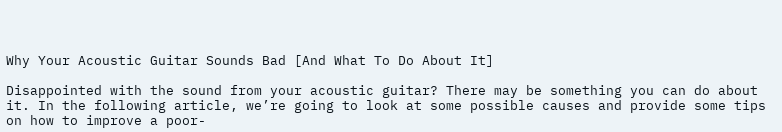Why Your Acoustic Guitar Sounds Bad [And What To Do About It]

Disappointed with the sound from your acoustic guitar? There may be something you can do about it. In the following article, we’re going to look at some possible causes and provide some tips on how to improve a poor-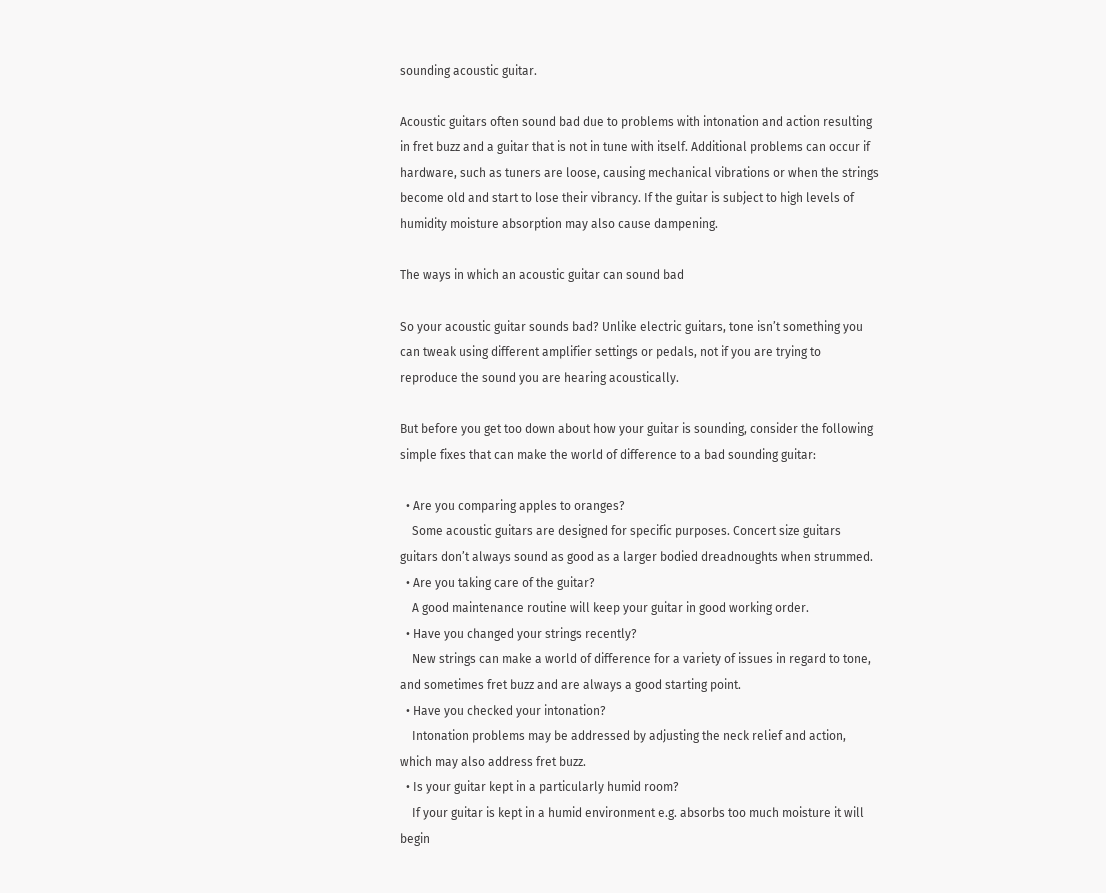sounding acoustic guitar.

Acoustic guitars often sound bad due to problems with intonation and action resulting in fret buzz and a guitar that is not in tune with itself. Additional problems can occur if hardware, such as tuners are loose, causing mechanical vibrations or when the strings become old and start to lose their vibrancy. If the guitar is subject to high levels of humidity moisture absorption may also cause dampening.

The ways in which an acoustic guitar can sound bad

So your acoustic guitar sounds bad? Unlike electric guitars, tone isn’t something you can tweak using different amplifier settings or pedals, not if you are trying to reproduce the sound you are hearing acoustically.

But before you get too down about how your guitar is sounding, consider the following simple fixes that can make the world of difference to a bad sounding guitar:

  • Are you comparing apples to oranges?
    Some acoustic guitars are designed for specific purposes. Concert size guitars guitars don’t always sound as good as a larger bodied dreadnoughts when strummed.
  • Are you taking care of the guitar?
    A good maintenance routine will keep your guitar in good working order.
  • Have you changed your strings recently?
    New strings can make a world of difference for a variety of issues in regard to tone, and sometimes fret buzz and are always a good starting point.
  • Have you checked your intonation?
    Intonation problems may be addressed by adjusting the neck relief and action, which may also address fret buzz.
  • Is your guitar kept in a particularly humid room?
    If your guitar is kept in a humid environment e.g. absorbs too much moisture it will begin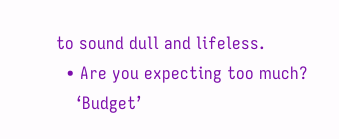to sound dull and lifeless.
  • Are you expecting too much?
    ‘Budget’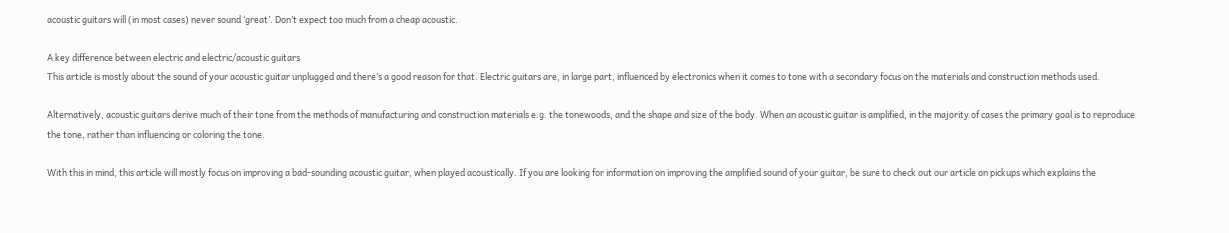acoustic guitars will (in most cases) never sound ‘great’. Don’t expect too much from a cheap acoustic.

A key difference between electric and electric/acoustic guitars
This article is mostly about the sound of your acoustic guitar unplugged and there’s a good reason for that. Electric guitars are, in large part, influenced by electronics when it comes to tone with a secondary focus on the materials and construction methods used.

Alternatively, acoustic guitars derive much of their tone from the methods of manufacturing and construction materials e.g. the tonewoods, and the shape and size of the body. When an acoustic guitar is amplified, in the majority of cases the primary goal is to reproduce the tone, rather than influencing or coloring the tone.

With this in mind, this article will mostly focus on improving a bad-sounding acoustic guitar, when played acoustically. If you are looking for information on improving the amplified sound of your guitar, be sure to check out our article on pickups which explains the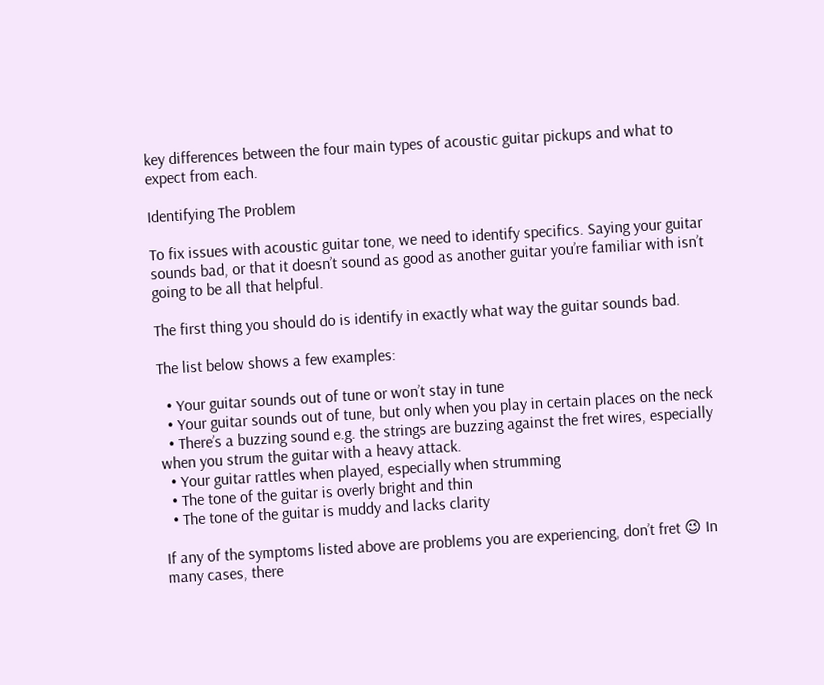key differences between the four main types of acoustic guitar pickups and what to expect from each.

Identifying The Problem

To fix issues with acoustic guitar tone, we need to identify specifics. Saying your guitar sounds bad, or that it doesn’t sound as good as another guitar you’re familiar with isn’t going to be all that helpful.

The first thing you should do is identify in exactly what way the guitar sounds bad.

The list below shows a few examples:

  • Your guitar sounds out of tune or won’t stay in tune
  • Your guitar sounds out of tune, but only when you play in certain places on the neck
  • There’s a buzzing sound e.g. the strings are buzzing against the fret wires, especially when you strum the guitar with a heavy attack.
  • Your guitar rattles when played, especially when strumming
  • The tone of the guitar is overly bright and thin
  • The tone of the guitar is muddy and lacks clarity

If any of the symptoms listed above are problems you are experiencing, don’t fret 😉 In many cases, there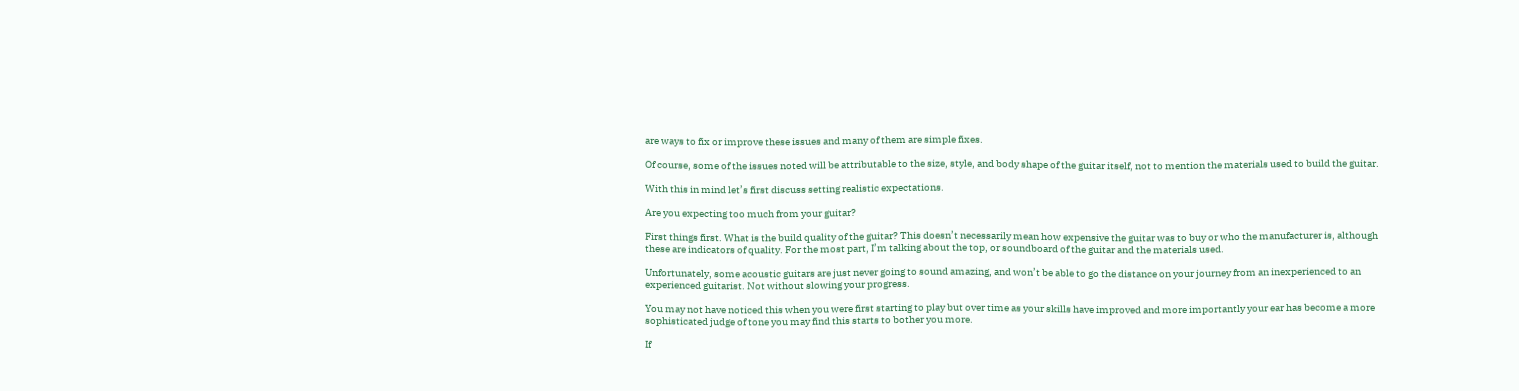are ways to fix or improve these issues and many of them are simple fixes.

Of course, some of the issues noted will be attributable to the size, style, and body shape of the guitar itself, not to mention the materials used to build the guitar.

With this in mind let’s first discuss setting realistic expectations.

Are you expecting too much from your guitar?

First things first. What is the build quality of the guitar? This doesn’t necessarily mean how expensive the guitar was to buy or who the manufacturer is, although these are indicators of quality. For the most part, I’m talking about the top, or soundboard of the guitar and the materials used.

Unfortunately, some acoustic guitars are just never going to sound amazing, and won’t be able to go the distance on your journey from an inexperienced to an experienced guitarist. Not without slowing your progress.

You may not have noticed this when you were first starting to play but over time as your skills have improved and more importantly your ear has become a more sophisticated judge of tone you may find this starts to bother you more.

If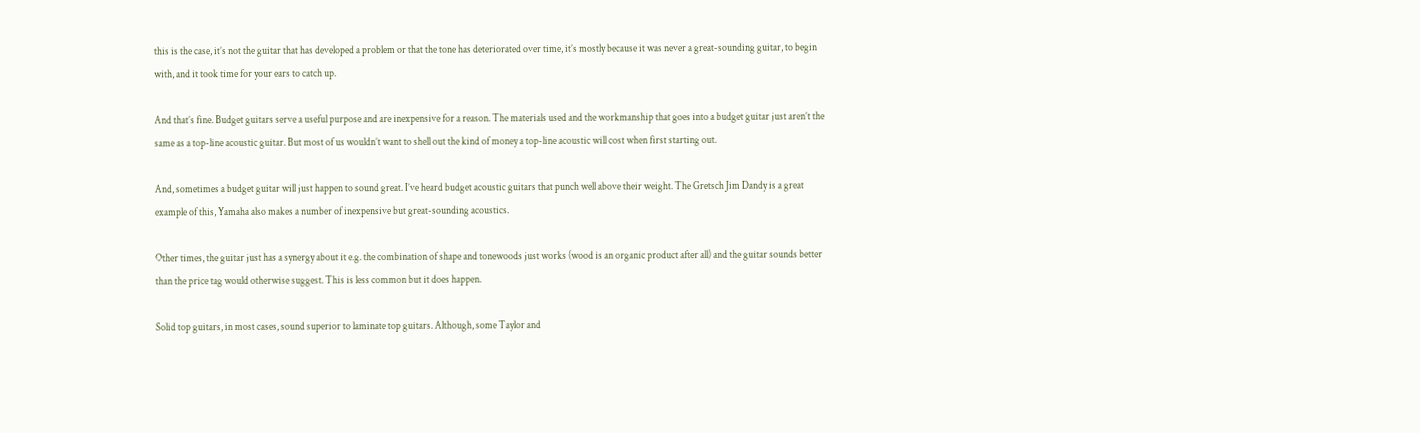this is the case, it’s not the guitar that has developed a problem or that the tone has deteriorated over time, it’s mostly because it was never a great-sounding guitar, to begin with, and it took time for your ears to catch up.

And that’s fine. Budget guitars serve a useful purpose and are inexpensive for a reason. The materials used and the workmanship that goes into a budget guitar just aren’t the same as a top-line acoustic guitar. But most of us wouldn’t want to shell out the kind of money a top-line acoustic will cost when first starting out.

And, sometimes a budget guitar will just happen to sound great. I’ve heard budget acoustic guitars that punch well above their weight. The Gretsch Jim Dandy is a great example of this, Yamaha also makes a number of inexpensive but great-sounding acoustics.

Other times, the guitar just has a synergy about it e.g. the combination of shape and tonewoods just works (wood is an organic product after all) and the guitar sounds better than the price tag would otherwise suggest. This is less common but it does happen.

Solid top guitars, in most cases, sound superior to laminate top guitars. Although, some Taylor and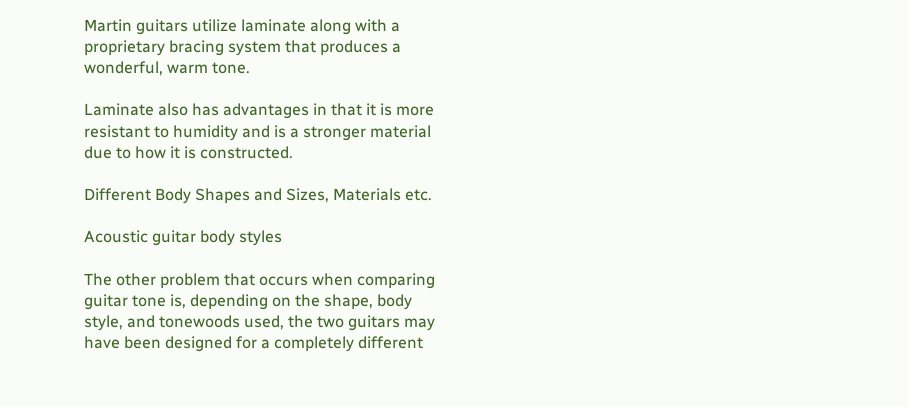Martin guitars utilize laminate along with a proprietary bracing system that produces a wonderful, warm tone.

Laminate also has advantages in that it is more resistant to humidity and is a stronger material due to how it is constructed.

Different Body Shapes and Sizes, Materials etc.

Acoustic guitar body styles

The other problem that occurs when comparing guitar tone is, depending on the shape, body style, and tonewoods used, the two guitars may have been designed for a completely different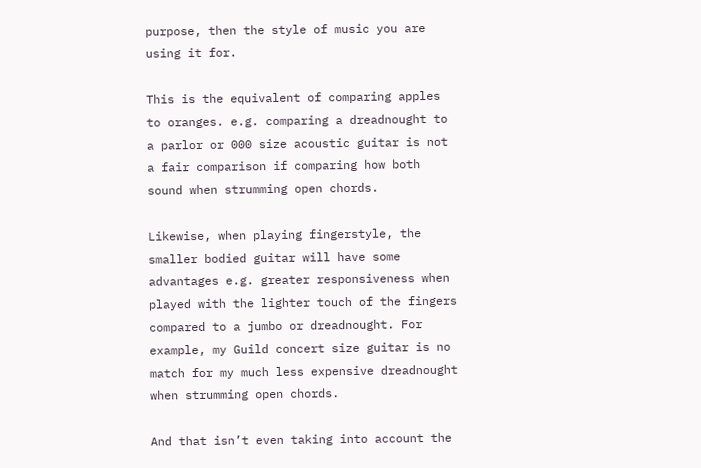purpose, then the style of music you are using it for.

This is the equivalent of comparing apples to oranges. e.g. comparing a dreadnought to a parlor or 000 size acoustic guitar is not a fair comparison if comparing how both sound when strumming open chords.

Likewise, when playing fingerstyle, the smaller bodied guitar will have some advantages e.g. greater responsiveness when played with the lighter touch of the fingers compared to a jumbo or dreadnought. For example, my Guild concert size guitar is no match for my much less expensive dreadnought when strumming open chords.

And that isn’t even taking into account the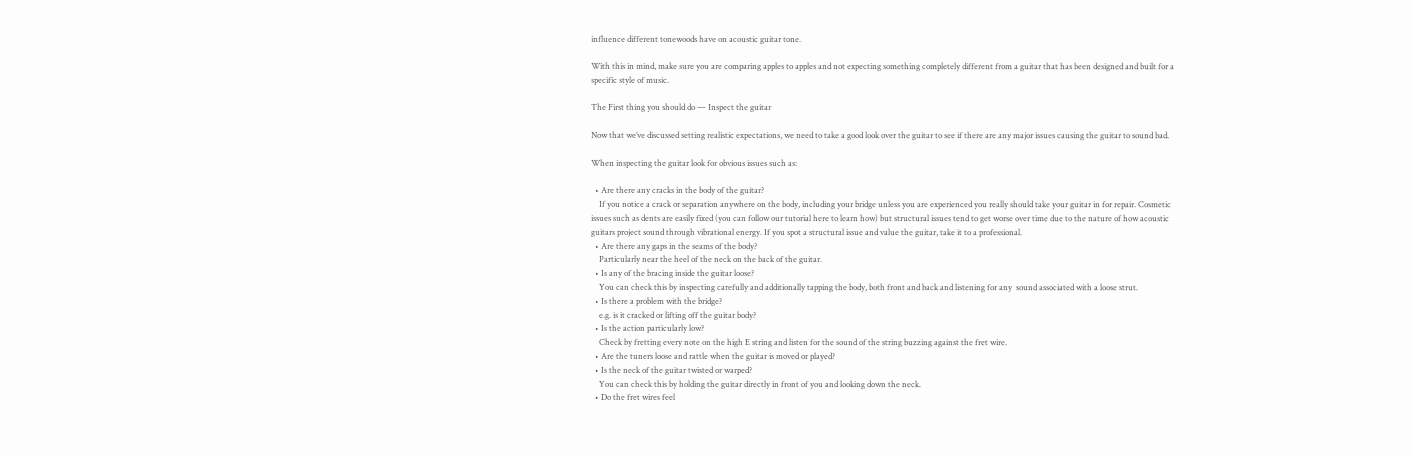influence different tonewoods have on acoustic guitar tone.

With this in mind, make sure you are comparing apples to apples and not expecting something completely different from a guitar that has been designed and built for a specific style of music.

The First thing you should do — Inspect the guitar

Now that we’ve discussed setting realistic expectations, we need to take a good look over the guitar to see if there are any major issues causing the guitar to sound bad.

When inspecting the guitar look for obvious issues such as:

  • Are there any cracks in the body of the guitar?
    If you notice a crack or separation anywhere on the body, including your bridge unless you are experienced you really should take your guitar in for repair. Cosmetic issues such as dents are easily fixed (you can follow our tutorial here to learn how) but structural issues tend to get worse over time due to the nature of how acoustic guitars project sound through vibrational energy. If you spot a structural issue and value the guitar, take it to a professional.
  • Are there any gaps in the seams of the body?
    Particularly near the heel of the neck on the back of the guitar.
  • Is any of the bracing inside the guitar loose?
    You can check this by inspecting carefully and additionally tapping the body, both front and back and listening for any  sound associated with a loose strut.
  • Is there a problem with the bridge?
    e.g. is it cracked or lifting off the guitar body?
  • Is the action particularly low?
    Check by fretting every note on the high E string and listen for the sound of the string buzzing against the fret wire.
  • Are the tuners loose and rattle when the guitar is moved or played?
  • Is the neck of the guitar twisted or warped?
    You can check this by holding the guitar directly in front of you and looking down the neck.
  • Do the fret wires feel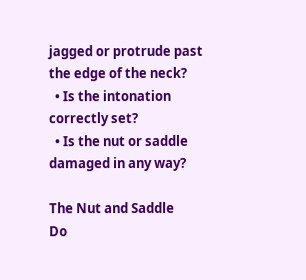jagged or protrude past the edge of the neck?
  • Is the intonation correctly set?
  • Is the nut or saddle damaged in any way?

The Nut and Saddle
Do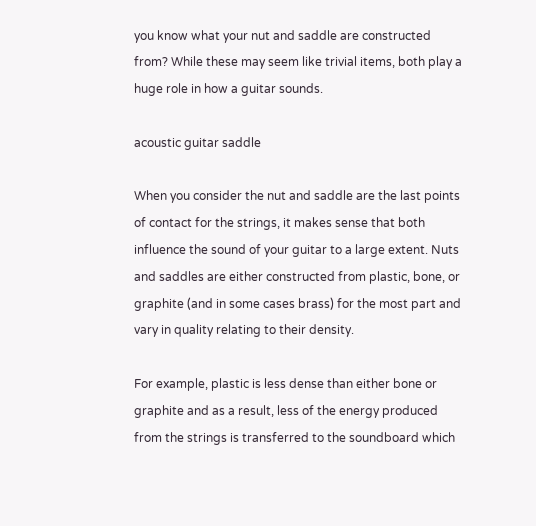you know what your nut and saddle are constructed from? While these may seem like trivial items, both play a huge role in how a guitar sounds.

acoustic guitar saddle

When you consider the nut and saddle are the last points of contact for the strings, it makes sense that both influence the sound of your guitar to a large extent. Nuts and saddles are either constructed from plastic, bone, or graphite (and in some cases brass) for the most part and vary in quality relating to their density.

For example, plastic is less dense than either bone or graphite and as a result, less of the energy produced from the strings is transferred to the soundboard which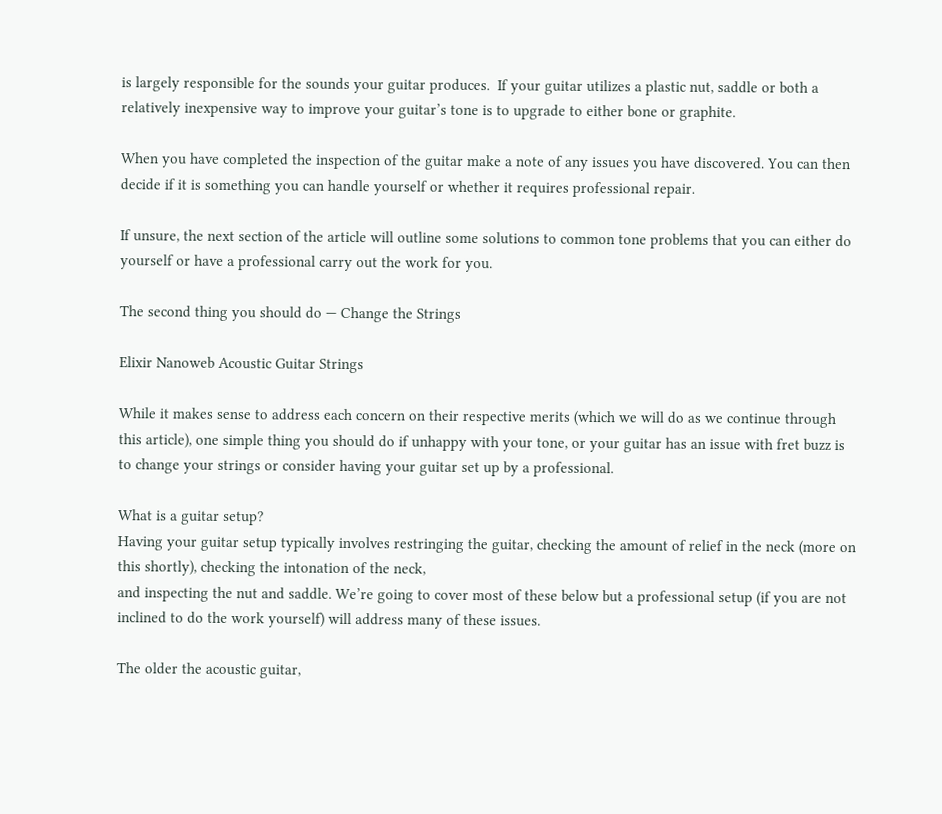is largely responsible for the sounds your guitar produces.  If your guitar utilizes a plastic nut, saddle or both a relatively inexpensive way to improve your guitar’s tone is to upgrade to either bone or graphite.

When you have completed the inspection of the guitar make a note of any issues you have discovered. You can then decide if it is something you can handle yourself or whether it requires professional repair.

If unsure, the next section of the article will outline some solutions to common tone problems that you can either do yourself or have a professional carry out the work for you.

The second thing you should do — Change the Strings

Elixir Nanoweb Acoustic Guitar Strings

While it makes sense to address each concern on their respective merits (which we will do as we continue through this article), one simple thing you should do if unhappy with your tone, or your guitar has an issue with fret buzz is to change your strings or consider having your guitar set up by a professional.

What is a guitar setup?
Having your guitar setup typically involves restringing the guitar, checking the amount of relief in the neck (more on this shortly), checking the intonation of the neck,
and inspecting the nut and saddle. We’re going to cover most of these below but a professional setup (if you are not inclined to do the work yourself) will address many of these issues.

The older the acoustic guitar,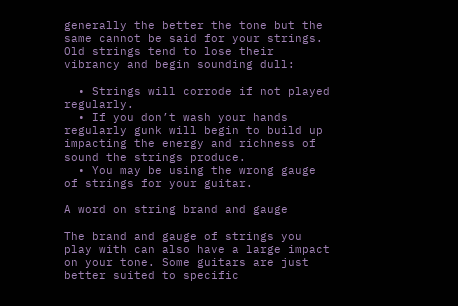generally the better the tone but the same cannot be said for your strings. Old strings tend to lose their vibrancy and begin sounding dull:

  • Strings will corrode if not played regularly.
  • If you don’t wash your hands regularly gunk will begin to build up impacting the energy and richness of sound the strings produce.
  • You may be using the wrong gauge of strings for your guitar.

A word on string brand and gauge

The brand and gauge of strings you play with can also have a large impact on your tone. Some guitars are just better suited to specific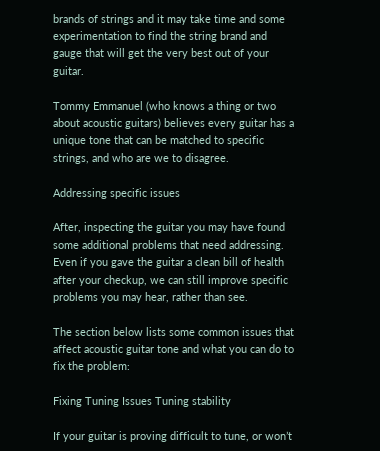brands of strings and it may take time and some experimentation to find the string brand and gauge that will get the very best out of your guitar.

Tommy Emmanuel (who knows a thing or two about acoustic guitars) believes every guitar has a unique tone that can be matched to specific strings, and who are we to disagree.

Addressing specific issues

After, inspecting the guitar you may have found some additional problems that need addressing. Even if you gave the guitar a clean bill of health after your checkup, we can still improve specific problems you may hear, rather than see.

The section below lists some common issues that affect acoustic guitar tone and what you can do to fix the problem:

Fixing Tuning Issues Tuning stability

If your guitar is proving difficult to tune, or won’t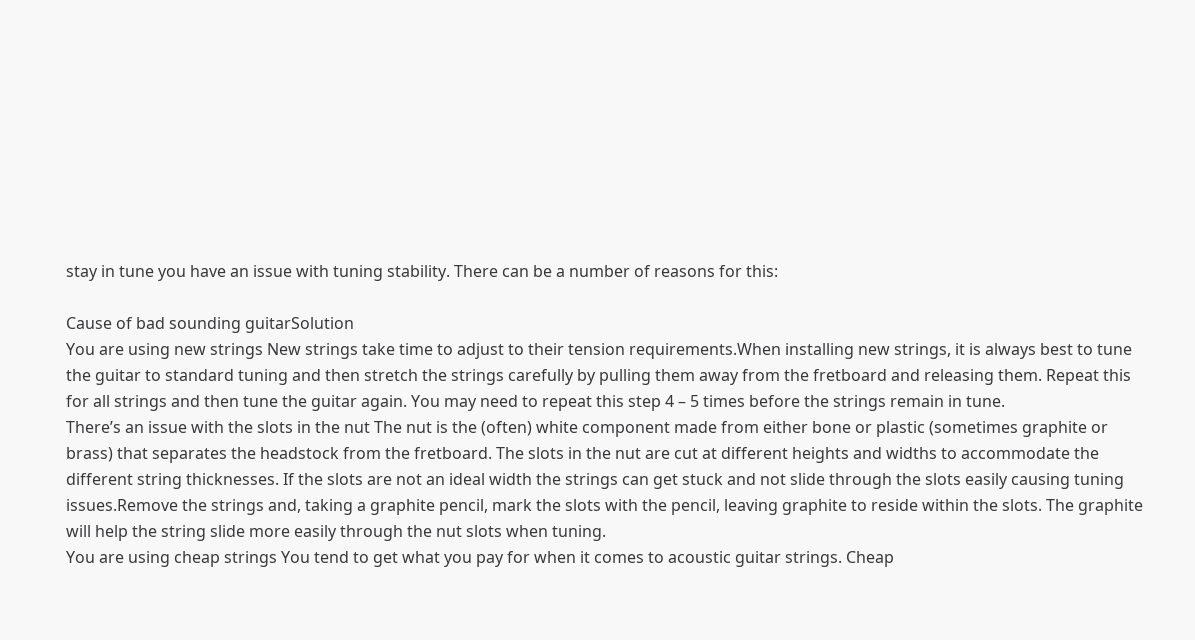stay in tune you have an issue with tuning stability. There can be a number of reasons for this:

Cause of bad sounding guitarSolution
You are using new strings New strings take time to adjust to their tension requirements.When installing new strings, it is always best to tune the guitar to standard tuning and then stretch the strings carefully by pulling them away from the fretboard and releasing them. Repeat this for all strings and then tune the guitar again. You may need to repeat this step 4 – 5 times before the strings remain in tune.
There’s an issue with the slots in the nut The nut is the (often) white component made from either bone or plastic (sometimes graphite or brass) that separates the headstock from the fretboard. The slots in the nut are cut at different heights and widths to accommodate the different string thicknesses. If the slots are not an ideal width the strings can get stuck and not slide through the slots easily causing tuning issues.Remove the strings and, taking a graphite pencil, mark the slots with the pencil, leaving graphite to reside within the slots. The graphite will help the string slide more easily through the nut slots when tuning.
You are using cheap strings You tend to get what you pay for when it comes to acoustic guitar strings. Cheap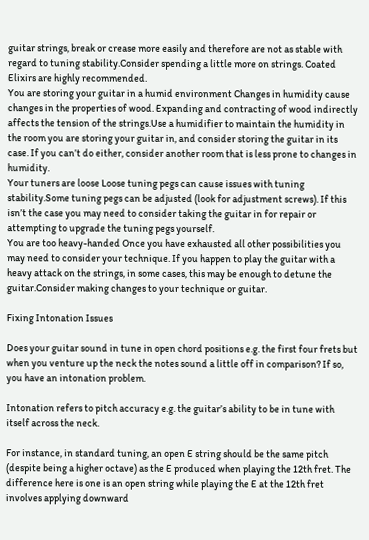guitar strings, break or crease more easily and therefore are not as stable with regard to tuning stability.Consider spending a little more on strings. Coated Elixirs are highly recommended.
You are storing your guitar in a humid environment Changes in humidity cause changes in the properties of wood. Expanding and contracting of wood indirectly affects the tension of the strings.Use a humidifier to maintain the humidity in the room you are storing your guitar in, and consider storing the guitar in its case. If you can’t do either, consider another room that is less prone to changes in humidity.
Your tuners are loose Loose tuning pegs can cause issues with tuning stability.Some tuning pegs can be adjusted (look for adjustment screws). If this isn’t the case you may need to consider taking the guitar in for repair or attempting to upgrade the tuning pegs yourself.
You are too heavy-handed Once you have exhausted all other possibilities you may need to consider your technique. If you happen to play the guitar with a heavy attack on the strings, in some cases, this may be enough to detune the guitar.Consider making changes to your technique or guitar.

Fixing Intonation Issues

Does your guitar sound in tune in open chord positions e.g. the first four frets but when you venture up the neck the notes sound a little off in comparison? If so, you have an intonation problem.

Intonation refers to pitch accuracy e.g. the guitar’s ability to be in tune with itself across the neck.

For instance, in standard tuning, an open E string should be the same pitch (despite being a higher octave) as the E produced when playing the 12th fret. The difference here is one is an open string while playing the E at the 12th fret involves applying downward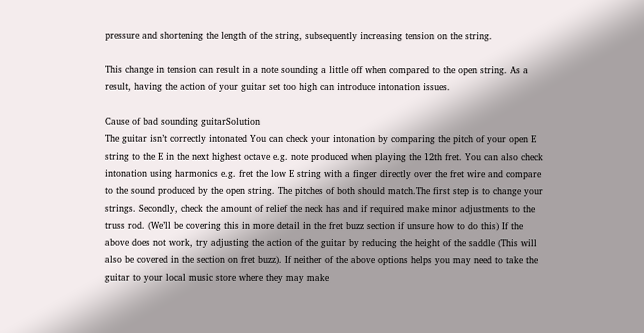pressure and shortening the length of the string, subsequently increasing tension on the string.

This change in tension can result in a note sounding a little off when compared to the open string. As a result, having the action of your guitar set too high can introduce intonation issues.

Cause of bad sounding guitarSolution
The guitar isn’t correctly intonated You can check your intonation by comparing the pitch of your open E string to the E in the next highest octave e.g. note produced when playing the 12th fret. You can also check intonation using harmonics e.g. fret the low E string with a finger directly over the fret wire and compare to the sound produced by the open string. The pitches of both should match.The first step is to change your strings. Secondly, check the amount of relief the neck has and if required make minor adjustments to the truss rod. (We’ll be covering this in more detail in the fret buzz section if unsure how to do this) If the above does not work, try adjusting the action of the guitar by reducing the height of the saddle (This will also be covered in the section on fret buzz). If neither of the above options helps you may need to take the guitar to your local music store where they may make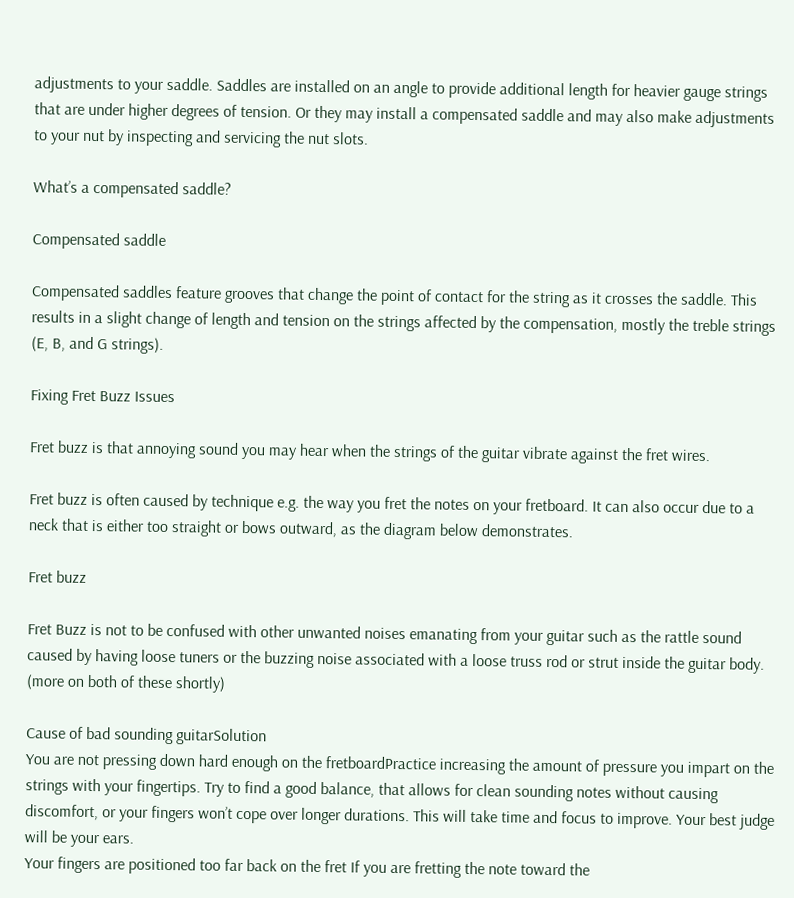adjustments to your saddle. Saddles are installed on an angle to provide additional length for heavier gauge strings that are under higher degrees of tension. Or they may install a compensated saddle and may also make adjustments to your nut by inspecting and servicing the nut slots.

What’s a compensated saddle?

Compensated saddle

Compensated saddles feature grooves that change the point of contact for the string as it crosses the saddle. This results in a slight change of length and tension on the strings affected by the compensation, mostly the treble strings (E, B, and G strings).

Fixing Fret Buzz Issues

Fret buzz is that annoying sound you may hear when the strings of the guitar vibrate against the fret wires.

Fret buzz is often caused by technique e.g. the way you fret the notes on your fretboard. It can also occur due to a neck that is either too straight or bows outward, as the diagram below demonstrates.

Fret buzz

Fret Buzz is not to be confused with other unwanted noises emanating from your guitar such as the rattle sound caused by having loose tuners or the buzzing noise associated with a loose truss rod or strut inside the guitar body. (more on both of these shortly)

Cause of bad sounding guitarSolution
You are not pressing down hard enough on the fretboardPractice increasing the amount of pressure you impart on the strings with your fingertips. Try to find a good balance, that allows for clean sounding notes without causing discomfort, or your fingers won’t cope over longer durations. This will take time and focus to improve. Your best judge will be your ears.
Your fingers are positioned too far back on the fret If you are fretting the note toward the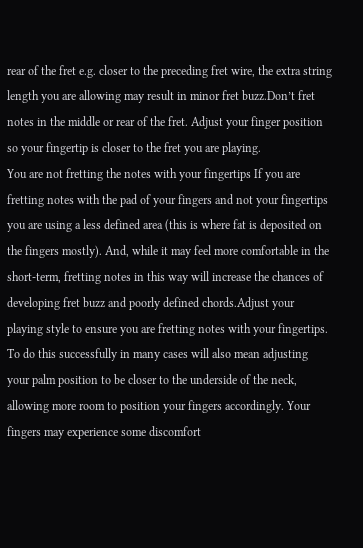rear of the fret e.g. closer to the preceding fret wire, the extra string length you are allowing may result in minor fret buzz.Don’t fret notes in the middle or rear of the fret. Adjust your finger position so your fingertip is closer to the fret you are playing.
You are not fretting the notes with your fingertips If you are fretting notes with the pad of your fingers and not your fingertips you are using a less defined area (this is where fat is deposited on the fingers mostly). And, while it may feel more comfortable in the short-term, fretting notes in this way will increase the chances of developing fret buzz and poorly defined chords.Adjust your playing style to ensure you are fretting notes with your fingertips. To do this successfully in many cases will also mean adjusting your palm position to be closer to the underside of the neck, allowing more room to position your fingers accordingly. Your fingers may experience some discomfort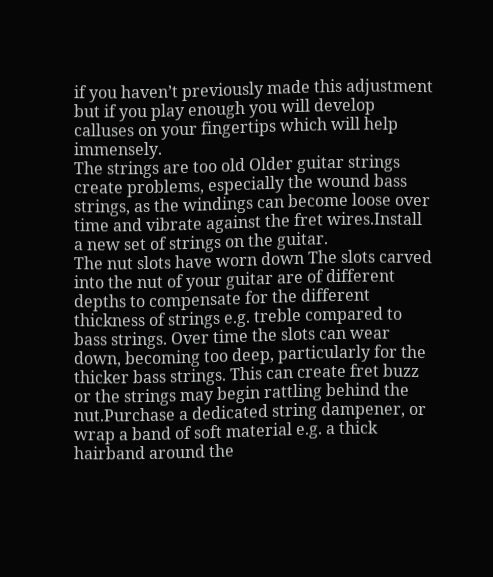if you haven’t previously made this adjustment but if you play enough you will develop calluses on your fingertips which will help immensely.
The strings are too old Older guitar strings create problems, especially the wound bass strings, as the windings can become loose over time and vibrate against the fret wires.Install a new set of strings on the guitar.
The nut slots have worn down The slots carved into the nut of your guitar are of different depths to compensate for the different thickness of strings e.g. treble compared to bass strings. Over time the slots can wear down, becoming too deep, particularly for the thicker bass strings. This can create fret buzz or the strings may begin rattling behind the nut.Purchase a dedicated string dampener, or wrap a band of soft material e.g. a thick hairband around the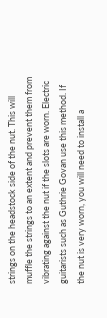strings on the headstock side of the nut. This will muffle the strings to an extent and prevent them from vibrating against the nut if the slots are worn. Electric guitarists such as Guthrie Govan use this method. If the nut is very worn, you will need to install a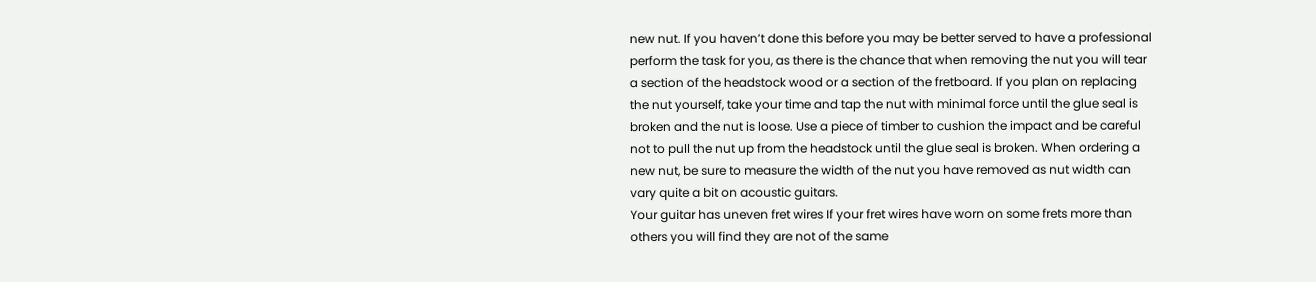new nut. If you haven’t done this before you may be better served to have a professional perform the task for you, as there is the chance that when removing the nut you will tear a section of the headstock wood or a section of the fretboard. If you plan on replacing the nut yourself, take your time and tap the nut with minimal force until the glue seal is broken and the nut is loose. Use a piece of timber to cushion the impact and be careful not to pull the nut up from the headstock until the glue seal is broken. When ordering a new nut, be sure to measure the width of the nut you have removed as nut width can vary quite a bit on acoustic guitars.
Your guitar has uneven fret wires If your fret wires have worn on some frets more than others you will find they are not of the same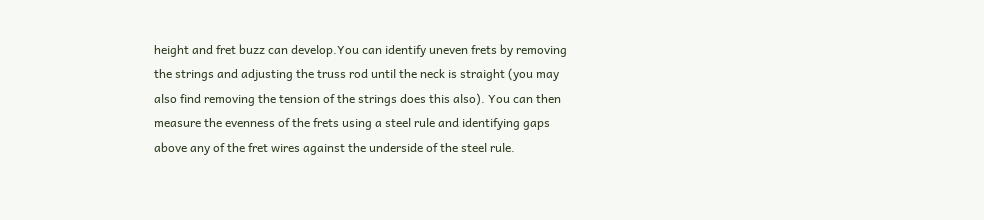height and fret buzz can develop.You can identify uneven frets by removing the strings and adjusting the truss rod until the neck is straight (you may also find removing the tension of the strings does this also). You can then measure the evenness of the frets using a steel rule and identifying gaps above any of the fret wires against the underside of the steel rule.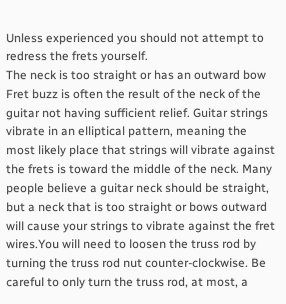Unless experienced you should not attempt to redress the frets yourself.
The neck is too straight or has an outward bow Fret buzz is often the result of the neck of the guitar not having sufficient relief. Guitar strings vibrate in an elliptical pattern, meaning the most likely place that strings will vibrate against the frets is toward the middle of the neck. Many people believe a guitar neck should be straight, but a neck that is too straight or bows outward will cause your strings to vibrate against the fret wires.You will need to loosen the truss rod by turning the truss rod nut counter-clockwise. Be careful to only turn the truss rod, at most, a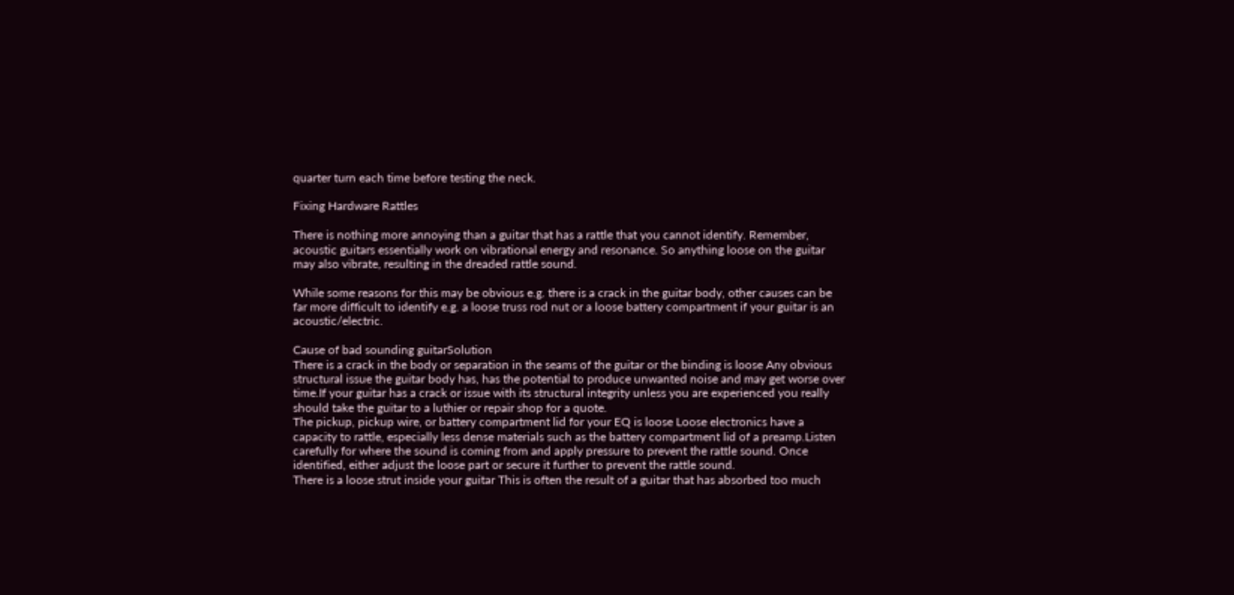quarter turn each time before testing the neck.

Fixing Hardware Rattles

There is nothing more annoying than a guitar that has a rattle that you cannot identify. Remember, acoustic guitars essentially work on vibrational energy and resonance. So anything loose on the guitar may also vibrate, resulting in the dreaded rattle sound.

While some reasons for this may be obvious e.g. there is a crack in the guitar body, other causes can be far more difficult to identify e.g. a loose truss rod nut or a loose battery compartment if your guitar is an acoustic/electric.

Cause of bad sounding guitarSolution
There is a crack in the body or separation in the seams of the guitar or the binding is loose Any obvious structural issue the guitar body has, has the potential to produce unwanted noise and may get worse over time.If your guitar has a crack or issue with its structural integrity unless you are experienced you really should take the guitar to a luthier or repair shop for a quote.
The pickup, pickup wire, or battery compartment lid for your EQ is loose Loose electronics have a capacity to rattle, especially less dense materials such as the battery compartment lid of a preamp.Listen carefully for where the sound is coming from and apply pressure to prevent the rattle sound. Once identified, either adjust the loose part or secure it further to prevent the rattle sound.
There is a loose strut inside your guitar This is often the result of a guitar that has absorbed too much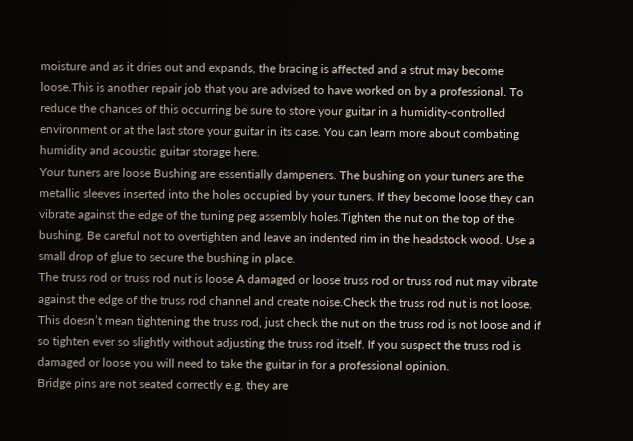moisture and as it dries out and expands, the bracing is affected and a strut may become loose.This is another repair job that you are advised to have worked on by a professional. To reduce the chances of this occurring be sure to store your guitar in a humidity-controlled environment or at the last store your guitar in its case. You can learn more about combating humidity and acoustic guitar storage here.
Your tuners are loose Bushing are essentially dampeners. The bushing on your tuners are the metallic sleeves inserted into the holes occupied by your tuners. If they become loose they can vibrate against the edge of the tuning peg assembly holes.Tighten the nut on the top of the bushing. Be careful not to overtighten and leave an indented rim in the headstock wood. Use a small drop of glue to secure the bushing in place.
The truss rod or truss rod nut is loose A damaged or loose truss rod or truss rod nut may vibrate against the edge of the truss rod channel and create noise.Check the truss rod nut is not loose. This doesn’t mean tightening the truss rod, just check the nut on the truss rod is not loose and if so tighten ever so slightly without adjusting the truss rod itself. If you suspect the truss rod is damaged or loose you will need to take the guitar in for a professional opinion.
Bridge pins are not seated correctly e.g. they are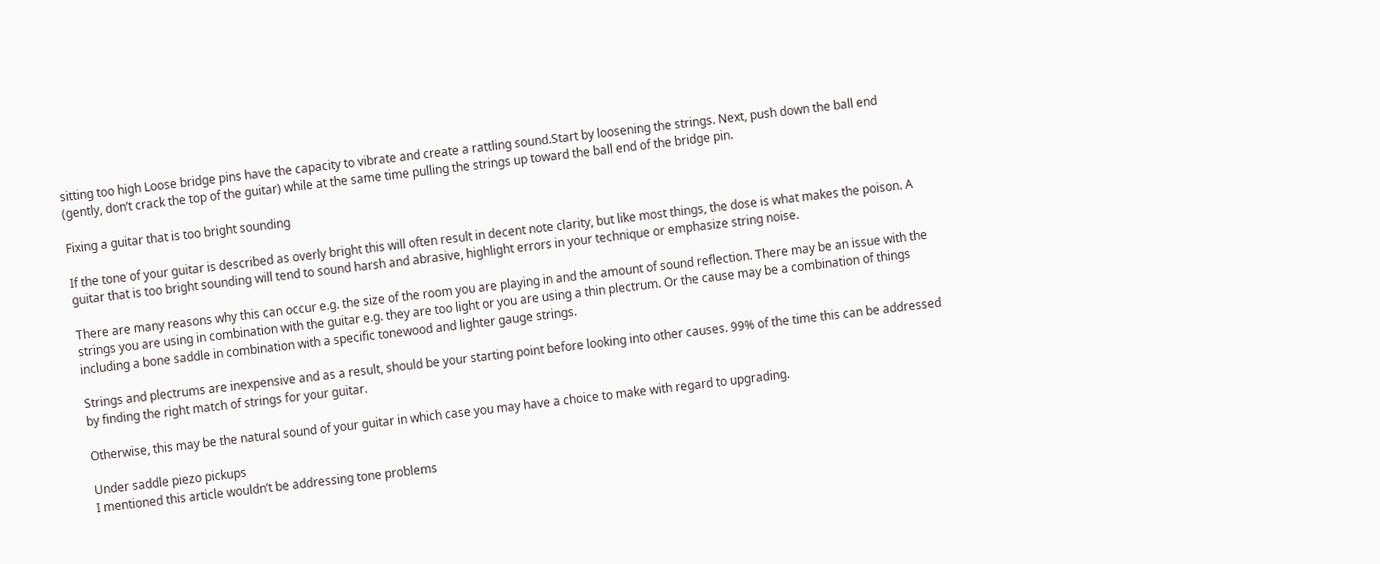sitting too high Loose bridge pins have the capacity to vibrate and create a rattling sound.Start by loosening the strings. Next, push down the ball end (gently, don’t crack the top of the guitar) while at the same time pulling the strings up toward the ball end of the bridge pin.

Fixing a guitar that is too bright sounding

If the tone of your guitar is described as overly bright this will often result in decent note clarity, but like most things, the dose is what makes the poison. A guitar that is too bright sounding will tend to sound harsh and abrasive, highlight errors in your technique or emphasize string noise.

There are many reasons why this can occur e.g. the size of the room you are playing in and the amount of sound reflection. There may be an issue with the strings you are using in combination with the guitar e.g. they are too light or you are using a thin plectrum. Or the cause may be a combination of things including a bone saddle in combination with a specific tonewood and lighter gauge strings.

Strings and plectrums are inexpensive and as a result, should be your starting point before looking into other causes. 99% of the time this can be addressed by finding the right match of strings for your guitar.

Otherwise, this may be the natural sound of your guitar in which case you may have a choice to make with regard to upgrading.

Under saddle piezo pickups
I mentioned this article wouldn’t be addressing tone problems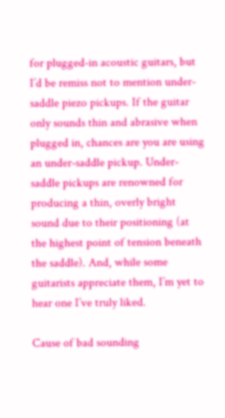for plugged-in acoustic guitars, but I’d be remiss not to mention under-saddle piezo pickups. If the guitar only sounds thin and abrasive when plugged in, chances are you are using an under-saddle pickup. Under-saddle pickups are renowned for producing a thin, overly bright sound due to their positioning (at the highest point of tension beneath the saddle). And, while some guitarists appreciate them, I’m yet to hear one I’ve truly liked.

Cause of bad sounding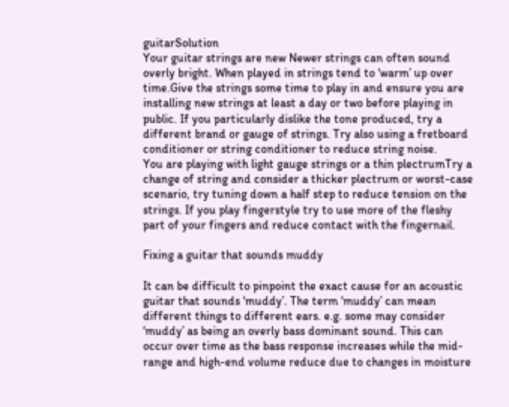guitarSolution
Your guitar strings are new Newer strings can often sound overly bright. When played in strings tend to ‘warm’ up over time.Give the strings some time to play in and ensure you are installing new strings at least a day or two before playing in public. If you particularly dislike the tone produced, try a different brand or gauge of strings. Try also using a fretboard conditioner or string conditioner to reduce string noise.
You are playing with light gauge strings or a thin plectrumTry a change of string and consider a thicker plectrum or worst-case scenario, try tuning down a half step to reduce tension on the strings. If you play fingerstyle try to use more of the fleshy part of your fingers and reduce contact with the fingernail.

Fixing a guitar that sounds muddy

It can be difficult to pinpoint the exact cause for an acoustic guitar that sounds ‘muddy’. The term ‘muddy’ can mean different things to different ears. e.g. some may consider ‘muddy’ as being an overly bass dominant sound. This can occur over time as the bass response increases while the mid-range and high-end volume reduce due to changes in moisture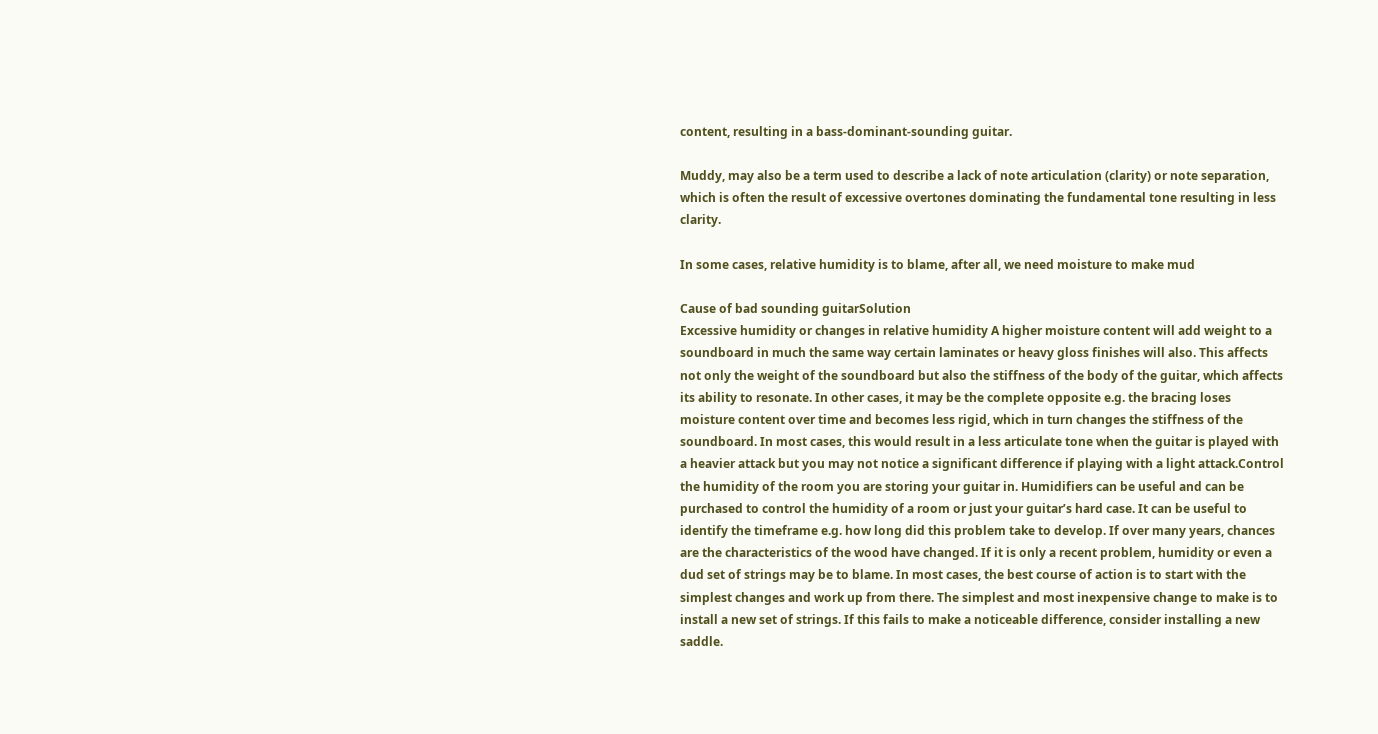content, resulting in a bass-dominant-sounding guitar.

Muddy, may also be a term used to describe a lack of note articulation (clarity) or note separation, which is often the result of excessive overtones dominating the fundamental tone resulting in less clarity.

In some cases, relative humidity is to blame, after all, we need moisture to make mud

Cause of bad sounding guitarSolution
Excessive humidity or changes in relative humidity A higher moisture content will add weight to a soundboard in much the same way certain laminates or heavy gloss finishes will also. This affects not only the weight of the soundboard but also the stiffness of the body of the guitar, which affects its ability to resonate. In other cases, it may be the complete opposite e.g. the bracing loses moisture content over time and becomes less rigid, which in turn changes the stiffness of the soundboard. In most cases, this would result in a less articulate tone when the guitar is played with a heavier attack but you may not notice a significant difference if playing with a light attack.Control the humidity of the room you are storing your guitar in. Humidifiers can be useful and can be purchased to control the humidity of a room or just your guitar’s hard case. It can be useful to identify the timeframe e.g. how long did this problem take to develop. If over many years, chances are the characteristics of the wood have changed. If it is only a recent problem, humidity or even a dud set of strings may be to blame. In most cases, the best course of action is to start with the simplest changes and work up from there. The simplest and most inexpensive change to make is to install a new set of strings. If this fails to make a noticeable difference, consider installing a new saddle.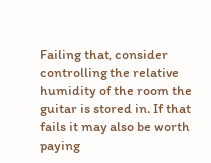Failing that, consider controlling the relative humidity of the room the guitar is stored in. If that fails it may also be worth paying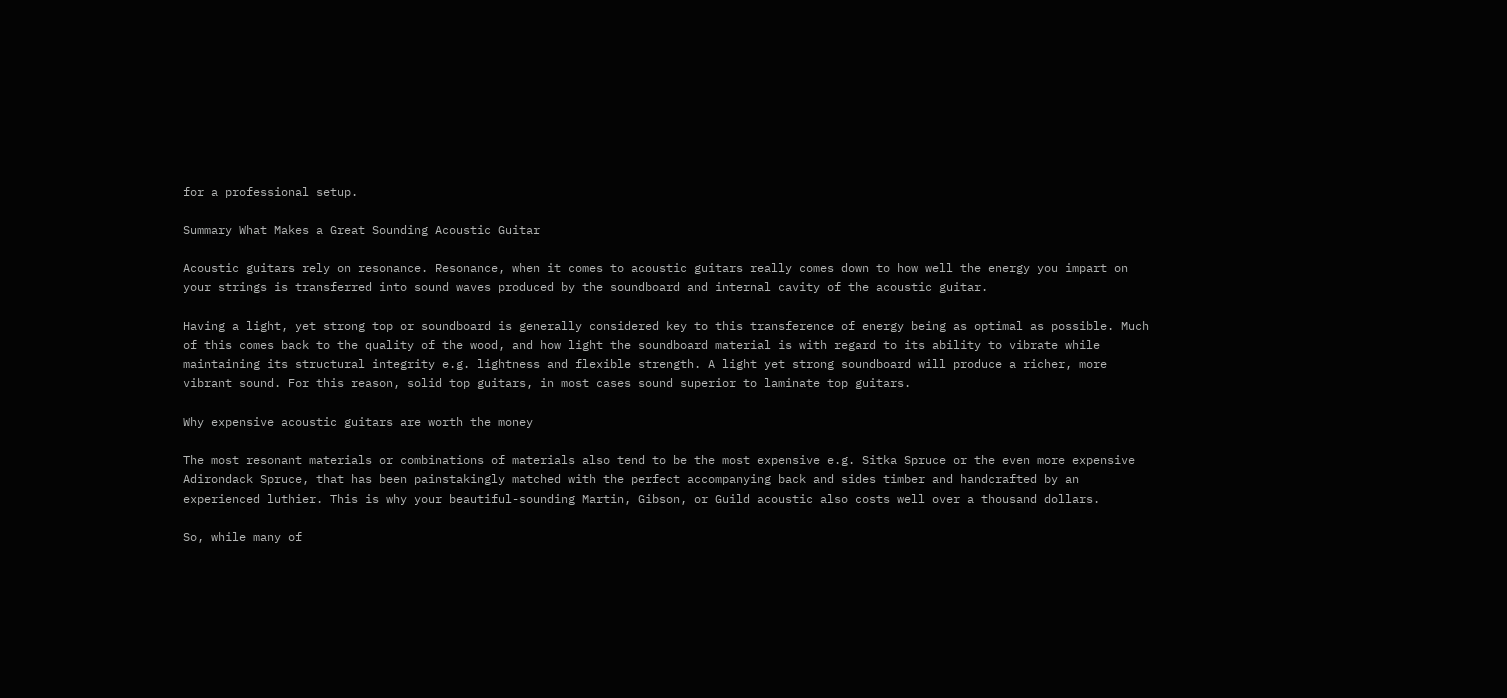for a professional setup.

Summary What Makes a Great Sounding Acoustic Guitar

Acoustic guitars rely on resonance. Resonance, when it comes to acoustic guitars really comes down to how well the energy you impart on your strings is transferred into sound waves produced by the soundboard and internal cavity of the acoustic guitar.

Having a light, yet strong top or soundboard is generally considered key to this transference of energy being as optimal as possible. Much of this comes back to the quality of the wood, and how light the soundboard material is with regard to its ability to vibrate while maintaining its structural integrity e.g. lightness and flexible strength. A light yet strong soundboard will produce a richer, more vibrant sound. For this reason, solid top guitars, in most cases sound superior to laminate top guitars.

Why expensive acoustic guitars are worth the money

The most resonant materials or combinations of materials also tend to be the most expensive e.g. Sitka Spruce or the even more expensive Adirondack Spruce, that has been painstakingly matched with the perfect accompanying back and sides timber and handcrafted by an experienced luthier. This is why your beautiful-sounding Martin, Gibson, or Guild acoustic also costs well over a thousand dollars.

So, while many of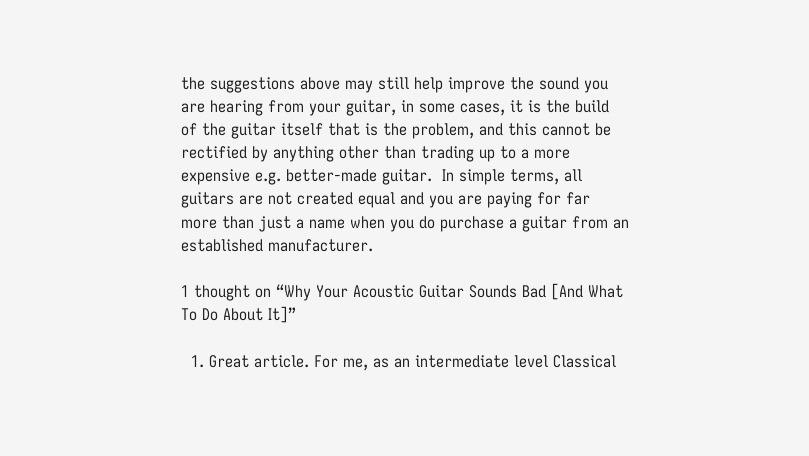the suggestions above may still help improve the sound you are hearing from your guitar, in some cases, it is the build of the guitar itself that is the problem, and this cannot be rectified by anything other than trading up to a more expensive e.g. better-made guitar.  In simple terms, all guitars are not created equal and you are paying for far more than just a name when you do purchase a guitar from an established manufacturer.

1 thought on “Why Your Acoustic Guitar Sounds Bad [And What To Do About It]”

  1. Great article. For me, as an intermediate level Classical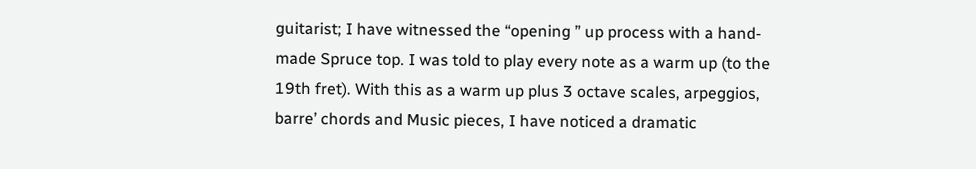guitarist; I have witnessed the “opening ” up process with a hand-made Spruce top. I was told to play every note as a warm up (to the 19th fret). With this as a warm up plus 3 octave scales, arpeggios, barre’ chords and Music pieces, I have noticed a dramatic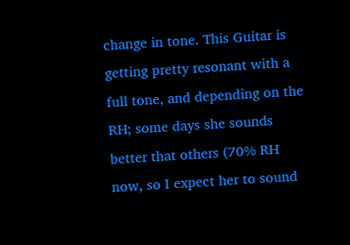change in tone. This Guitar is getting pretty resonant with a full tone, and depending on the RH; some days she sounds better that others (70% RH now, so I expect her to sound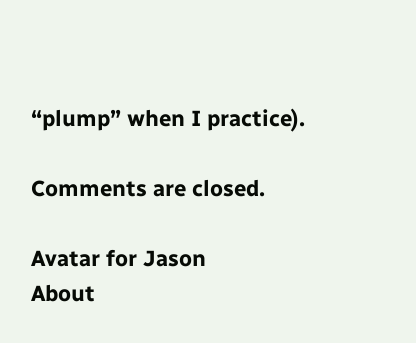“plump” when I practice).

Comments are closed.

Avatar for Jason
About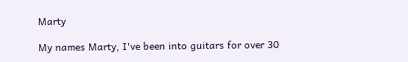Marty

My names Marty, I've been into guitars for over 30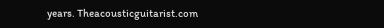years. Theacousticguitarist.com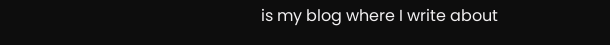is my blog where I write about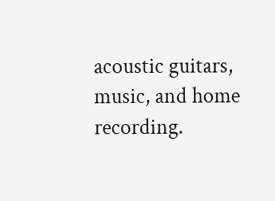acoustic guitars, music, and home recording.